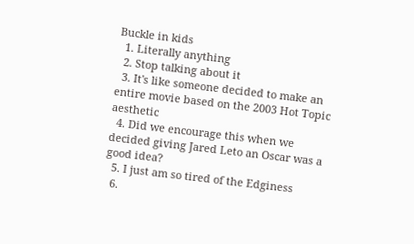Buckle in kids
  1. Literally anything
  2. Stop talking about it
  3. It's like someone decided to make an entire movie based on the 2003 Hot Topic aesthetic
  4. Did we encourage this when we decided giving Jared Leto an Oscar was a good idea?
  5. I just am so tired of the Edginess
  6.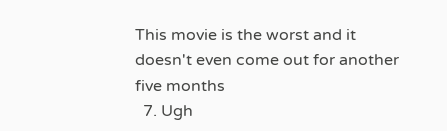This movie is the worst and it doesn't even come out for another five months
  7. Ugh